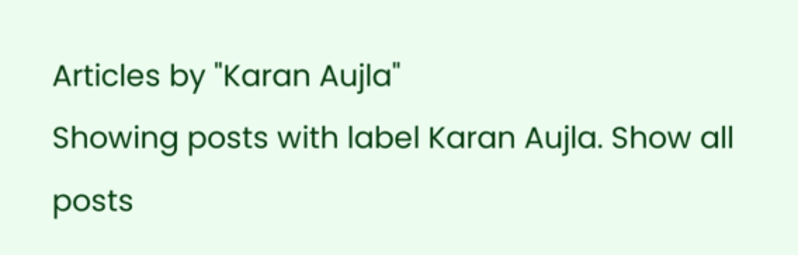Articles by "Karan Aujla"
Showing posts with label Karan Aujla. Show all posts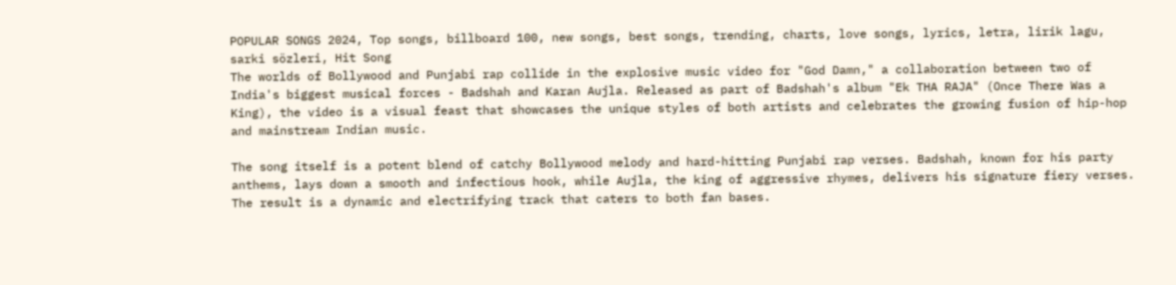POPULAR SONGS 2024, Top songs, billboard 100, new songs, best songs, trending, charts, love songs, lyrics, letra, lirik lagu, sarki sözleri, Hit Song
The worlds of Bollywood and Punjabi rap collide in the explosive music video for "God Damn," a collaboration between two of India's biggest musical forces - Badshah and Karan Aujla. Released as part of Badshah's album "Ek THA RAJA" (Once There Was a King), the video is a visual feast that showcases the unique styles of both artists and celebrates the growing fusion of hip-hop and mainstream Indian music.

The song itself is a potent blend of catchy Bollywood melody and hard-hitting Punjabi rap verses. Badshah, known for his party anthems, lays down a smooth and infectious hook, while Aujla, the king of aggressive rhymes, delivers his signature fiery verses. The result is a dynamic and electrifying track that caters to both fan bases.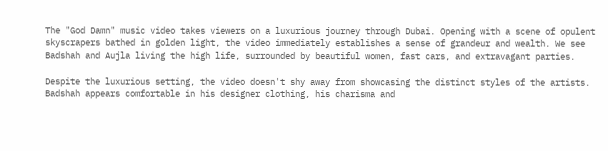The "God Damn" music video takes viewers on a luxurious journey through Dubai. Opening with a scene of opulent skyscrapers bathed in golden light, the video immediately establishes a sense of grandeur and wealth. We see Badshah and Aujla living the high life, surrounded by beautiful women, fast cars, and extravagant parties.

Despite the luxurious setting, the video doesn't shy away from showcasing the distinct styles of the artists. Badshah appears comfortable in his designer clothing, his charisma and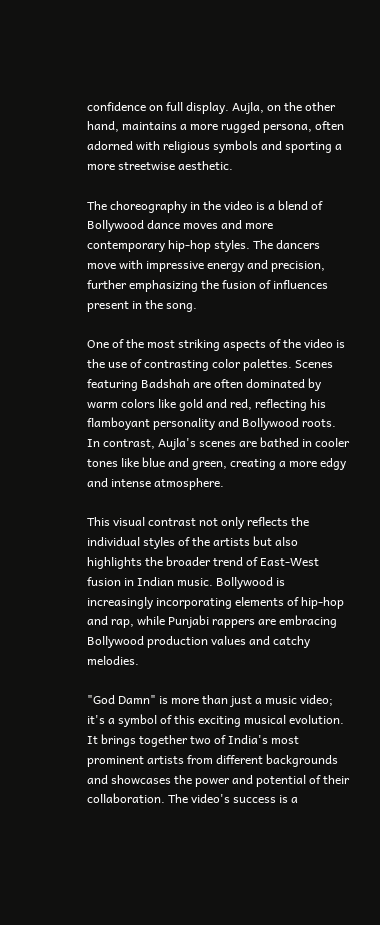confidence on full display. Aujla, on the other hand, maintains a more rugged persona, often adorned with religious symbols and sporting a more streetwise aesthetic.

The choreography in the video is a blend of Bollywood dance moves and more contemporary hip-hop styles. The dancers move with impressive energy and precision, further emphasizing the fusion of influences present in the song.

One of the most striking aspects of the video is the use of contrasting color palettes. Scenes featuring Badshah are often dominated by warm colors like gold and red, reflecting his flamboyant personality and Bollywood roots. In contrast, Aujla's scenes are bathed in cooler tones like blue and green, creating a more edgy and intense atmosphere.

This visual contrast not only reflects the individual styles of the artists but also highlights the broader trend of East-West fusion in Indian music. Bollywood is increasingly incorporating elements of hip-hop and rap, while Punjabi rappers are embracing Bollywood production values and catchy melodies.

"God Damn" is more than just a music video; it's a symbol of this exciting musical evolution. It brings together two of India's most prominent artists from different backgrounds and showcases the power and potential of their collaboration. The video's success is a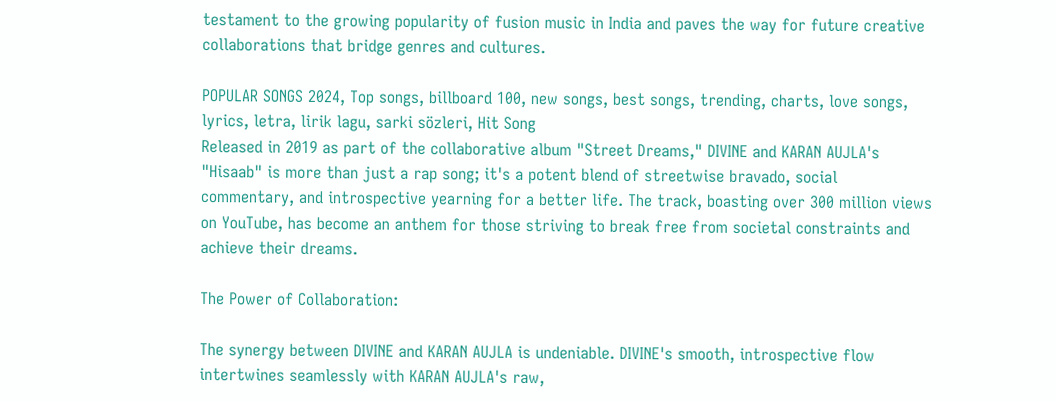testament to the growing popularity of fusion music in India and paves the way for future creative collaborations that bridge genres and cultures.

POPULAR SONGS 2024, Top songs, billboard 100, new songs, best songs, trending, charts, love songs, lyrics, letra, lirik lagu, sarki sözleri, Hit Song
Released in 2019 as part of the collaborative album "Street Dreams," DIVINE and KARAN AUJLA's "Hisaab" is more than just a rap song; it's a potent blend of streetwise bravado, social commentary, and introspective yearning for a better life. The track, boasting over 300 million views on YouTube, has become an anthem for those striving to break free from societal constraints and achieve their dreams.

The Power of Collaboration:

The synergy between DIVINE and KARAN AUJLA is undeniable. DIVINE's smooth, introspective flow intertwines seamlessly with KARAN AUJLA's raw,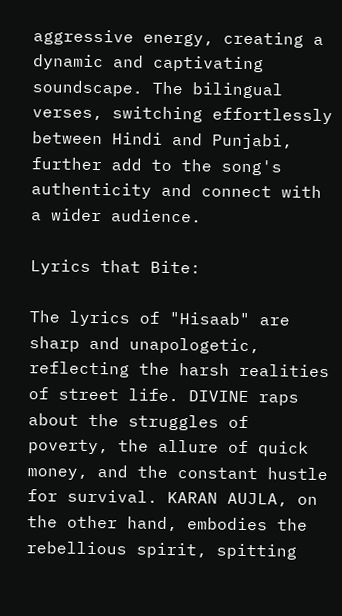aggressive energy, creating a dynamic and captivating soundscape. The bilingual verses, switching effortlessly between Hindi and Punjabi, further add to the song's authenticity and connect with a wider audience.

Lyrics that Bite:

The lyrics of "Hisaab" are sharp and unapologetic, reflecting the harsh realities of street life. DIVINE raps about the struggles of poverty, the allure of quick money, and the constant hustle for survival. KARAN AUJLA, on the other hand, embodies the rebellious spirit, spitting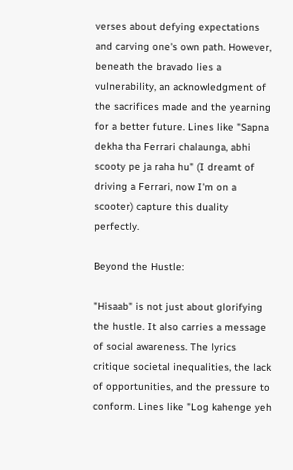verses about defying expectations and carving one's own path. However, beneath the bravado lies a vulnerability, an acknowledgment of the sacrifices made and the yearning for a better future. Lines like "Sapna dekha tha Ferrari chalaunga, abhi scooty pe ja raha hu" (I dreamt of driving a Ferrari, now I'm on a scooter) capture this duality perfectly.

Beyond the Hustle:

"Hisaab" is not just about glorifying the hustle. It also carries a message of social awareness. The lyrics critique societal inequalities, the lack of opportunities, and the pressure to conform. Lines like "Log kahenge yeh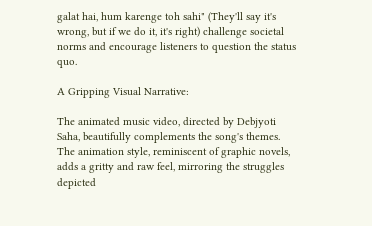galat hai, hum karenge toh sahi" (They'll say it's wrong, but if we do it, it's right) challenge societal norms and encourage listeners to question the status quo.

A Gripping Visual Narrative:

The animated music video, directed by Debjyoti Saha, beautifully complements the song's themes. The animation style, reminiscent of graphic novels, adds a gritty and raw feel, mirroring the struggles depicted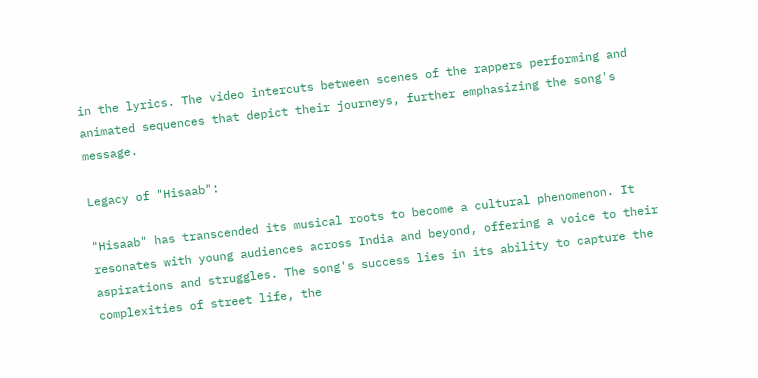in the lyrics. The video intercuts between scenes of the rappers performing and animated sequences that depict their journeys, further emphasizing the song's message.

Legacy of "Hisaab":

"Hisaab" has transcended its musical roots to become a cultural phenomenon. It resonates with young audiences across India and beyond, offering a voice to their aspirations and struggles. The song's success lies in its ability to capture the complexities of street life, the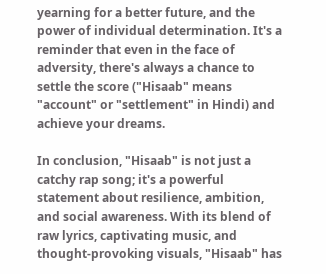yearning for a better future, and the power of individual determination. It's a reminder that even in the face of adversity, there's always a chance to settle the score ("Hisaab" means "account" or "settlement" in Hindi) and achieve your dreams.

In conclusion, "Hisaab" is not just a catchy rap song; it's a powerful statement about resilience, ambition, and social awareness. With its blend of raw lyrics, captivating music, and thought-provoking visuals, "Hisaab" has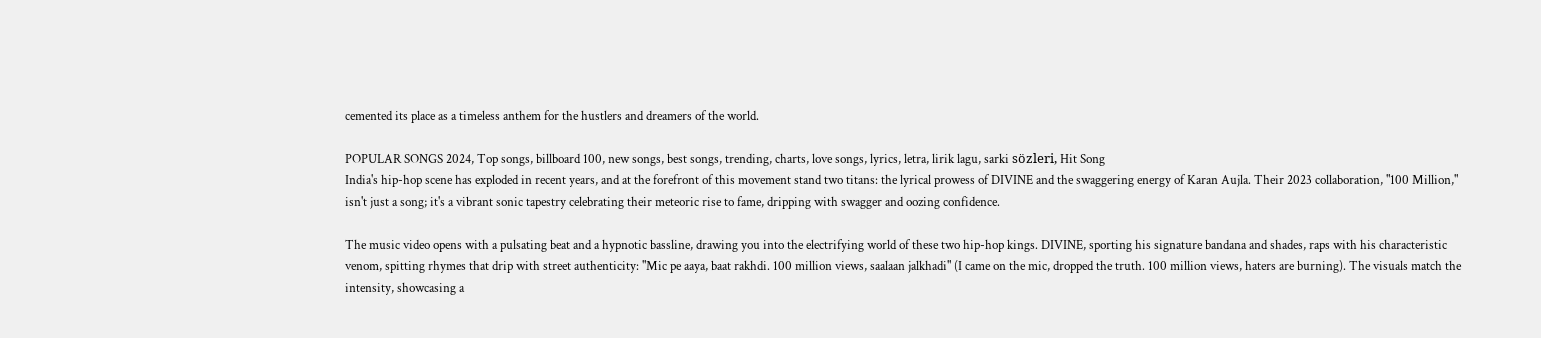cemented its place as a timeless anthem for the hustlers and dreamers of the world.

POPULAR SONGS 2024, Top songs, billboard 100, new songs, best songs, trending, charts, love songs, lyrics, letra, lirik lagu, sarki sözleri, Hit Song
India's hip-hop scene has exploded in recent years, and at the forefront of this movement stand two titans: the lyrical prowess of DIVINE and the swaggering energy of Karan Aujla. Their 2023 collaboration, "100 Million," isn't just a song; it's a vibrant sonic tapestry celebrating their meteoric rise to fame, dripping with swagger and oozing confidence.

The music video opens with a pulsating beat and a hypnotic bassline, drawing you into the electrifying world of these two hip-hop kings. DIVINE, sporting his signature bandana and shades, raps with his characteristic venom, spitting rhymes that drip with street authenticity: "Mic pe aaya, baat rakhdi. 100 million views, saalaan jalkhadi" (I came on the mic, dropped the truth. 100 million views, haters are burning). The visuals match the intensity, showcasing a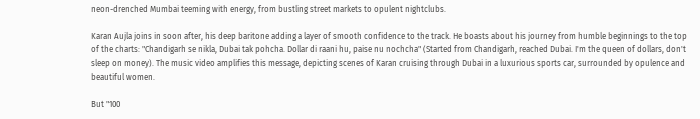neon-drenched Mumbai teeming with energy, from bustling street markets to opulent nightclubs.

Karan Aujla joins in soon after, his deep baritone adding a layer of smooth confidence to the track. He boasts about his journey from humble beginnings to the top of the charts: "Chandigarh se nikla, Dubai tak pohcha. Dollar di raani hu, paise nu nochcha" (Started from Chandigarh, reached Dubai. I'm the queen of dollars, don't sleep on money). The music video amplifies this message, depicting scenes of Karan cruising through Dubai in a luxurious sports car, surrounded by opulence and beautiful women.

But "100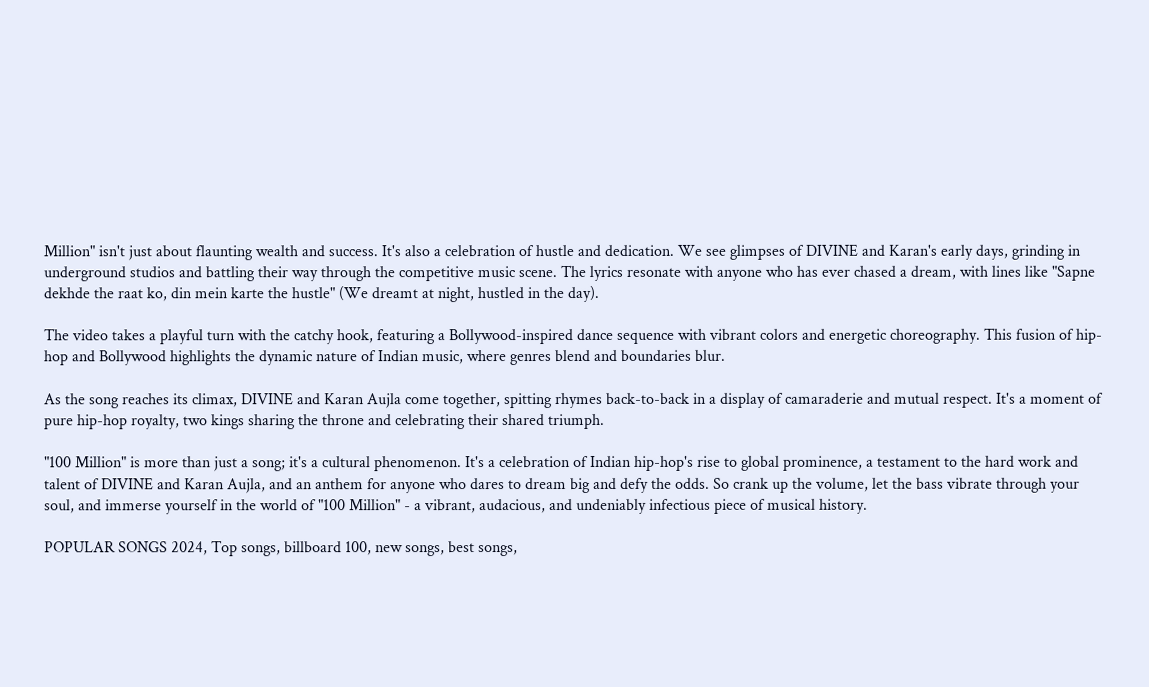Million" isn't just about flaunting wealth and success. It's also a celebration of hustle and dedication. We see glimpses of DIVINE and Karan's early days, grinding in underground studios and battling their way through the competitive music scene. The lyrics resonate with anyone who has ever chased a dream, with lines like "Sapne dekhde the raat ko, din mein karte the hustle" (We dreamt at night, hustled in the day).

The video takes a playful turn with the catchy hook, featuring a Bollywood-inspired dance sequence with vibrant colors and energetic choreography. This fusion of hip-hop and Bollywood highlights the dynamic nature of Indian music, where genres blend and boundaries blur.

As the song reaches its climax, DIVINE and Karan Aujla come together, spitting rhymes back-to-back in a display of camaraderie and mutual respect. It's a moment of pure hip-hop royalty, two kings sharing the throne and celebrating their shared triumph.

"100 Million" is more than just a song; it's a cultural phenomenon. It's a celebration of Indian hip-hop's rise to global prominence, a testament to the hard work and talent of DIVINE and Karan Aujla, and an anthem for anyone who dares to dream big and defy the odds. So crank up the volume, let the bass vibrate through your soul, and immerse yourself in the world of "100 Million" - a vibrant, audacious, and undeniably infectious piece of musical history.

POPULAR SONGS 2024, Top songs, billboard 100, new songs, best songs,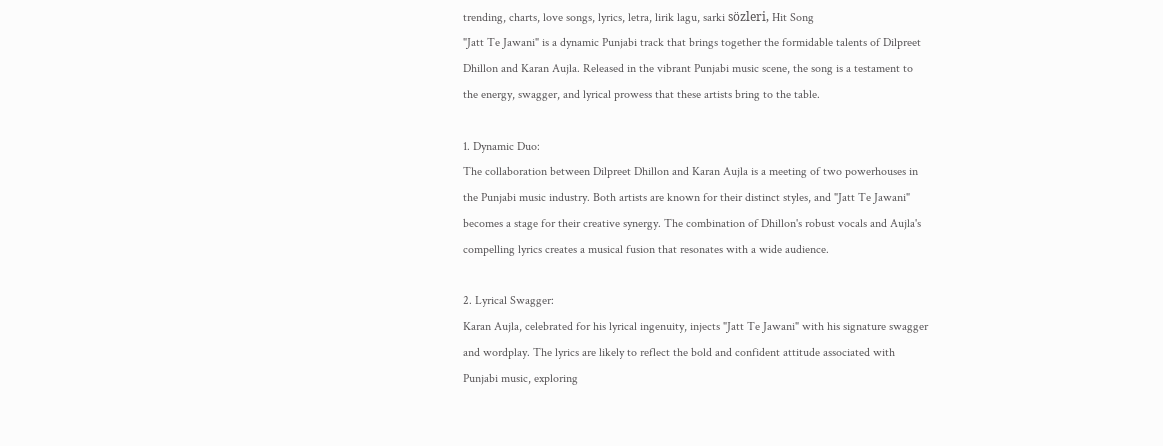trending, charts, love songs, lyrics, letra, lirik lagu, sarki sözleri, Hit Song
"Jatt Te Jawani" is a dynamic Punjabi track that brings together the formidable talents of Dilpreet Dhillon and Karan Aujla. Released in the vibrant Punjabi music scene, the song is a testament to the energy, swagger, and lyrical prowess that these artists bring to the table.

1. Dynamic Duo:
The collaboration between Dilpreet Dhillon and Karan Aujla is a meeting of two powerhouses in the Punjabi music industry. Both artists are known for their distinct styles, and "Jatt Te Jawani" becomes a stage for their creative synergy. The combination of Dhillon's robust vocals and Aujla's compelling lyrics creates a musical fusion that resonates with a wide audience.

2. Lyrical Swagger:
Karan Aujla, celebrated for his lyrical ingenuity, injects "Jatt Te Jawani" with his signature swagger and wordplay. The lyrics are likely to reflect the bold and confident attitude associated with Punjabi music, exploring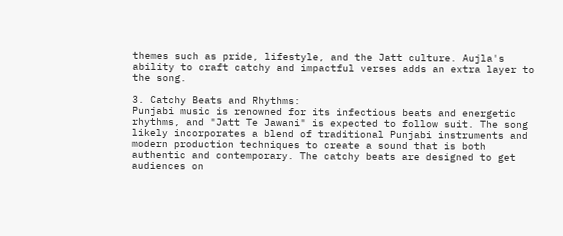themes such as pride, lifestyle, and the Jatt culture. Aujla's ability to craft catchy and impactful verses adds an extra layer to the song.

3. Catchy Beats and Rhythms:
Punjabi music is renowned for its infectious beats and energetic rhythms, and "Jatt Te Jawani" is expected to follow suit. The song likely incorporates a blend of traditional Punjabi instruments and modern production techniques to create a sound that is both authentic and contemporary. The catchy beats are designed to get audiences on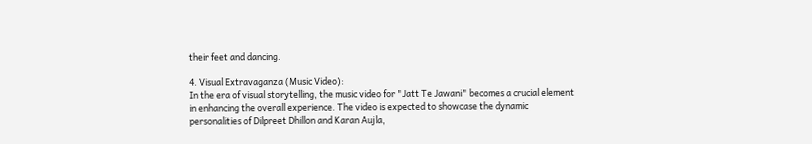their feet and dancing.

4. Visual Extravaganza (Music Video):
In the era of visual storytelling, the music video for "Jatt Te Jawani" becomes a crucial element in enhancing the overall experience. The video is expected to showcase the dynamic personalities of Dilpreet Dhillon and Karan Aujla,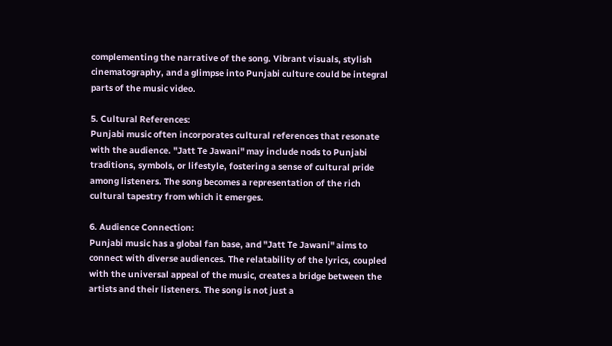complementing the narrative of the song. Vibrant visuals, stylish cinematography, and a glimpse into Punjabi culture could be integral parts of the music video.

5. Cultural References:
Punjabi music often incorporates cultural references that resonate with the audience. "Jatt Te Jawani" may include nods to Punjabi traditions, symbols, or lifestyle, fostering a sense of cultural pride among listeners. The song becomes a representation of the rich cultural tapestry from which it emerges.

6. Audience Connection:
Punjabi music has a global fan base, and "Jatt Te Jawani" aims to connect with diverse audiences. The relatability of the lyrics, coupled with the universal appeal of the music, creates a bridge between the artists and their listeners. The song is not just a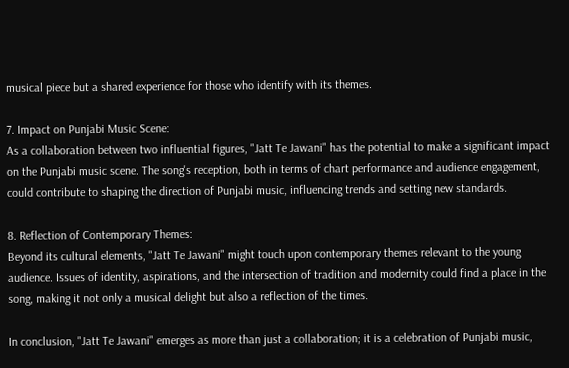musical piece but a shared experience for those who identify with its themes.

7. Impact on Punjabi Music Scene:
As a collaboration between two influential figures, "Jatt Te Jawani" has the potential to make a significant impact on the Punjabi music scene. The song's reception, both in terms of chart performance and audience engagement, could contribute to shaping the direction of Punjabi music, influencing trends and setting new standards.

8. Reflection of Contemporary Themes:
Beyond its cultural elements, "Jatt Te Jawani" might touch upon contemporary themes relevant to the young audience. Issues of identity, aspirations, and the intersection of tradition and modernity could find a place in the song, making it not only a musical delight but also a reflection of the times.

In conclusion, "Jatt Te Jawani" emerges as more than just a collaboration; it is a celebration of Punjabi music,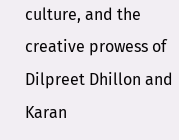culture, and the creative prowess of Dilpreet Dhillon and Karan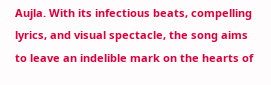Aujla. With its infectious beats, compelling lyrics, and visual spectacle, the song aims to leave an indelible mark on the hearts of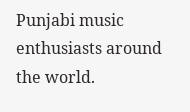Punjabi music enthusiasts around the world.